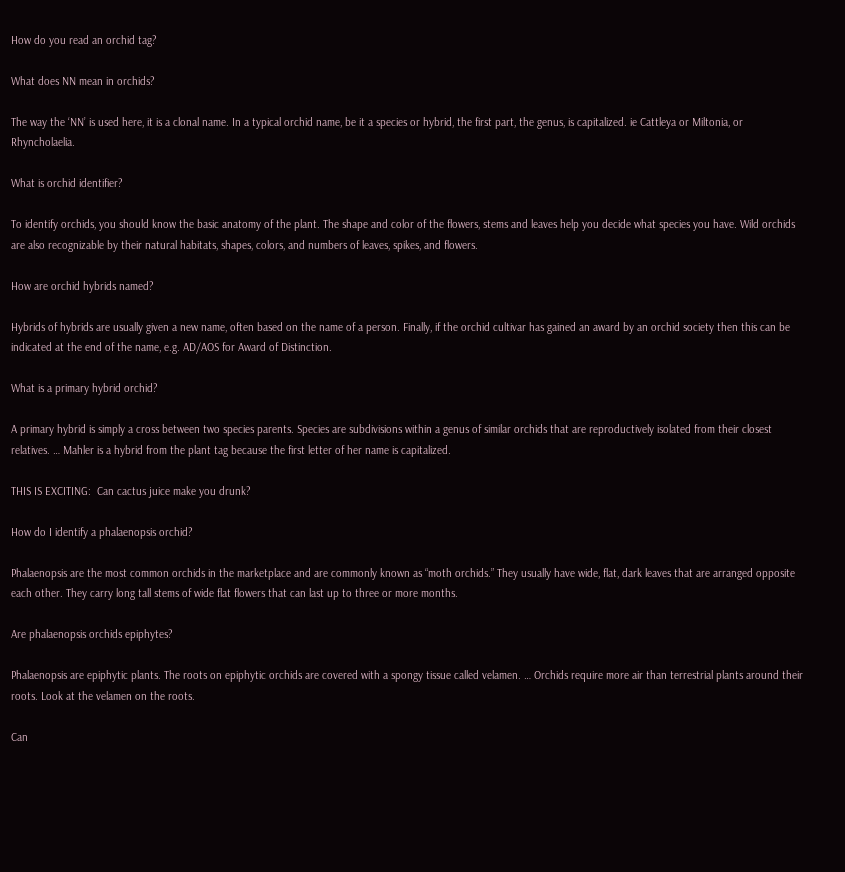How do you read an orchid tag?

What does NN mean in orchids?

The way the ‘NN’ is used here, it is a clonal name. In a typical orchid name, be it a species or hybrid, the first part, the genus, is capitalized. ie Cattleya or Miltonia, or Rhyncholaelia.

What is orchid identifier?

To identify orchids, you should know the basic anatomy of the plant. The shape and color of the flowers, stems and leaves help you decide what species you have. Wild orchids are also recognizable by their natural habitats, shapes, colors, and numbers of leaves, spikes, and flowers.

How are orchid hybrids named?

Hybrids of hybrids are usually given a new name, often based on the name of a person. Finally, if the orchid cultivar has gained an award by an orchid society then this can be indicated at the end of the name, e.g. AD/AOS for Award of Distinction.

What is a primary hybrid orchid?

A primary hybrid is simply a cross between two species parents. Species are subdivisions within a genus of similar orchids that are reproductively isolated from their closest relatives. … Mahler is a hybrid from the plant tag because the first letter of her name is capitalized.

THIS IS EXCITING:  Can cactus juice make you drunk?

How do I identify a phalaenopsis orchid?

Phalaenopsis are the most common orchids in the marketplace and are commonly known as “moth orchids.” They usually have wide, flat, dark leaves that are arranged opposite each other. They carry long tall stems of wide flat flowers that can last up to three or more months.

Are phalaenopsis orchids epiphytes?

Phalaenopsis are epiphytic plants. The roots on epiphytic orchids are covered with a spongy tissue called velamen. … Orchids require more air than terrestrial plants around their roots. Look at the velamen on the roots.

Can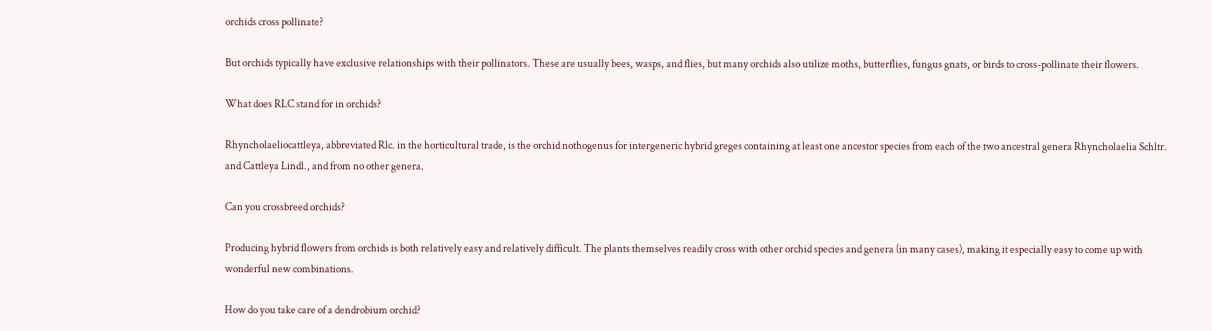orchids cross pollinate?

But orchids typically have exclusive relationships with their pollinators. These are usually bees, wasps, and flies, but many orchids also utilize moths, butterflies, fungus gnats, or birds to cross-pollinate their flowers.

What does RLC stand for in orchids?

Rhyncholaeliocattleya, abbreviated Rlc. in the horticultural trade, is the orchid nothogenus for intergeneric hybrid greges containing at least one ancestor species from each of the two ancestral genera Rhyncholaelia Schltr. and Cattleya Lindl., and from no other genera.

Can you crossbreed orchids?

Producing hybrid flowers from orchids is both relatively easy and relatively difficult. The plants themselves readily cross with other orchid species and genera (in many cases), making it especially easy to come up with wonderful new combinations.

How do you take care of a dendrobium orchid?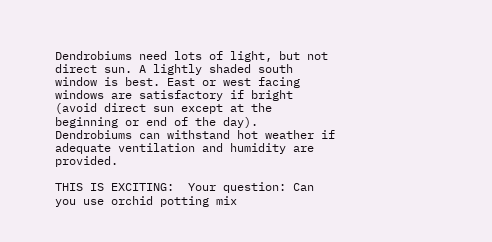Dendrobiums need lots of light, but not direct sun. A lightly shaded south window is best. East or west facing windows are satisfactory if bright (avoid direct sun except at the beginning or end of the day). Dendrobiums can withstand hot weather if adequate ventilation and humidity are provided.

THIS IS EXCITING:  Your question: Can you use orchid potting mix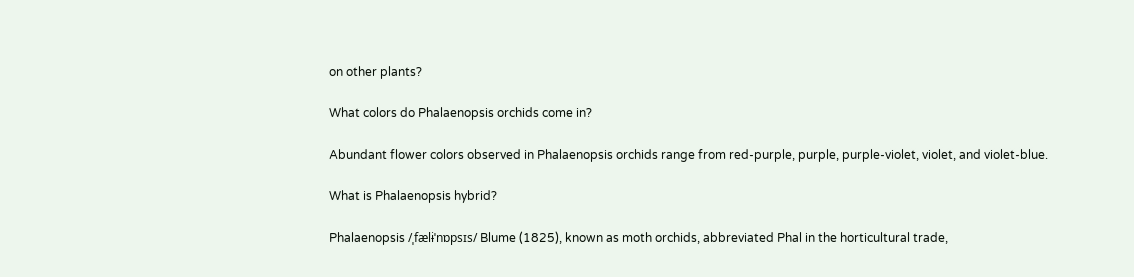on other plants?

What colors do Phalaenopsis orchids come in?

Abundant flower colors observed in Phalaenopsis orchids range from red-purple, purple, purple-violet, violet, and violet-blue.

What is Phalaenopsis hybrid?

Phalaenopsis /ˌfælɨˈnɒpsɪs/ Blume (1825), known as moth orchids, abbreviated Phal in the horticultural trade,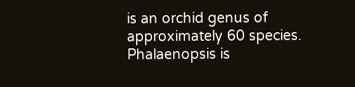is an orchid genus of approximately 60 species. Phalaenopsis is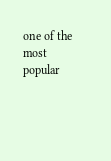one of the most popular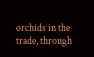orchids in the trade, through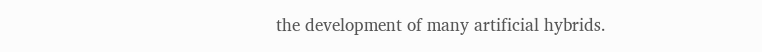the development of many artificial hybrids.